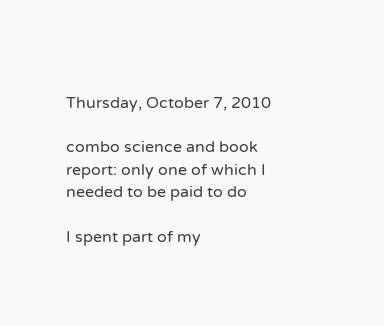Thursday, October 7, 2010

combo science and book report: only one of which I needed to be paid to do

I spent part of my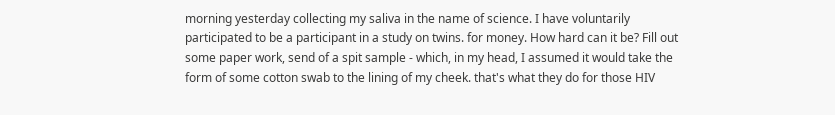morning yesterday collecting my saliva in the name of science. I have voluntarily participated to be a participant in a study on twins. for money. How hard can it be? Fill out some paper work, send of a spit sample - which, in my head, I assumed it would take the form of some cotton swab to the lining of my cheek. that's what they do for those HIV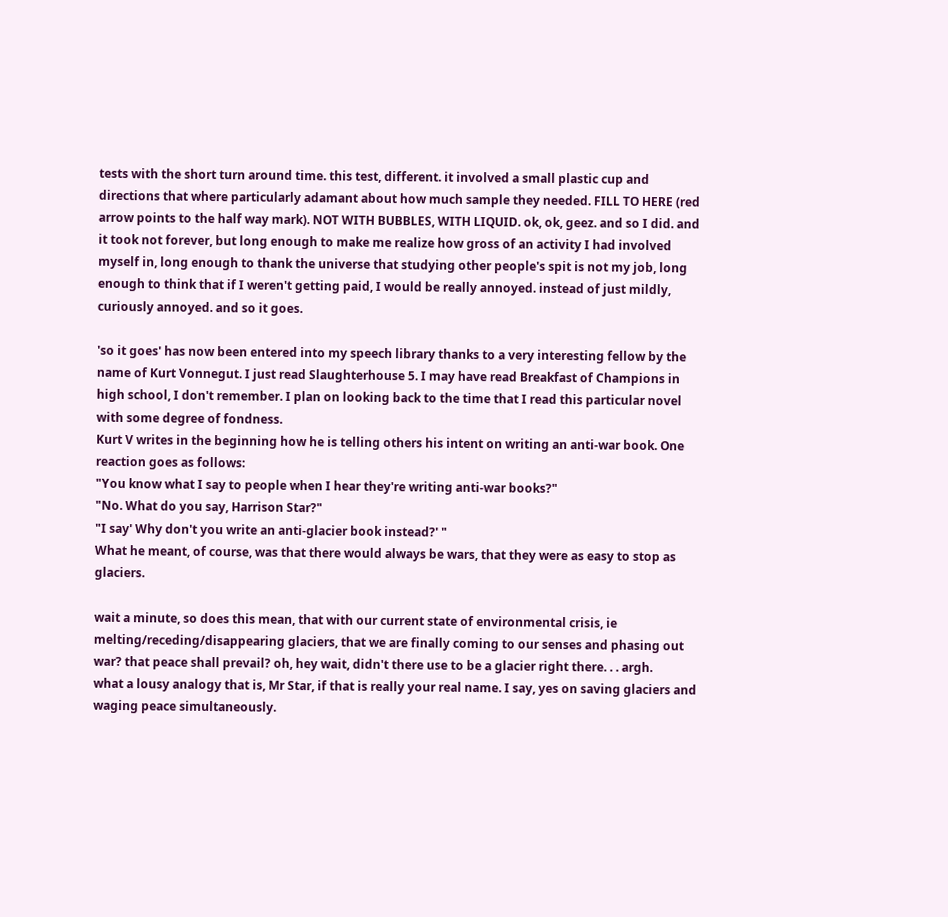tests with the short turn around time. this test, different. it involved a small plastic cup and directions that where particularly adamant about how much sample they needed. FILL TO HERE (red arrow points to the half way mark). NOT WITH BUBBLES, WITH LIQUID. ok, ok, geez. and so I did. and it took not forever, but long enough to make me realize how gross of an activity I had involved myself in, long enough to thank the universe that studying other people's spit is not my job, long enough to think that if I weren't getting paid, I would be really annoyed. instead of just mildly, curiously annoyed. and so it goes.

'so it goes' has now been entered into my speech library thanks to a very interesting fellow by the name of Kurt Vonnegut. I just read Slaughterhouse 5. I may have read Breakfast of Champions in high school, I don't remember. I plan on looking back to the time that I read this particular novel with some degree of fondness.
Kurt V writes in the beginning how he is telling others his intent on writing an anti-war book. One reaction goes as follows:
"You know what I say to people when I hear they're writing anti-war books?"
"No. What do you say, Harrison Star?"
"I say' Why don't you write an anti-glacier book instead?' "
What he meant, of course, was that there would always be wars, that they were as easy to stop as glaciers.

wait a minute, so does this mean, that with our current state of environmental crisis, ie melting/receding/disappearing glaciers, that we are finally coming to our senses and phasing out war? that peace shall prevail? oh, hey wait, didn't there use to be a glacier right there. . . argh.
what a lousy analogy that is, Mr Star, if that is really your real name. I say, yes on saving glaciers and waging peace simultaneously.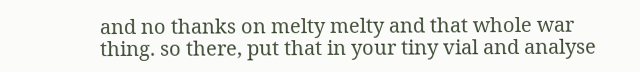and no thanks on melty melty and that whole war thing. so there, put that in your tiny vial and analyse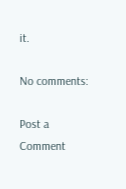it.

No comments:

Post a Comment